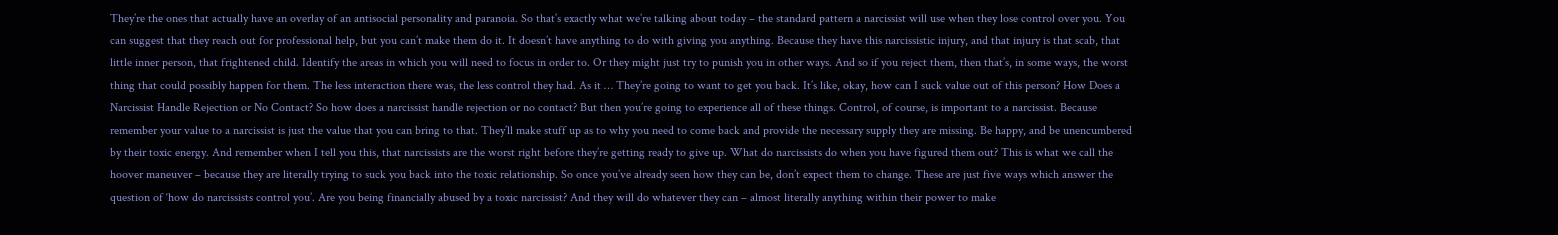They’re the ones that actually have an overlay of an antisocial personality and paranoia. So that’s exactly what we’re talking about today – the standard pattern a narcissist will use when they lose control over you. You can suggest that they reach out for professional help, but you can’t make them do it. It doesn’t have anything to do with giving you anything. Because they have this narcissistic injury, and that injury is that scab, that little inner person, that frightened child. Identify the areas in which you will need to focus in order to. Or they might just try to punish you in other ways. And so if you reject them, then that’s, in some ways, the worst thing that could possibly happen for them. The less interaction there was, the less control they had. As it … They’re going to want to get you back. It’s like, okay, how can I suck value out of this person? How Does a Narcissist Handle Rejection or No Contact? So how does a narcissist handle rejection or no contact? But then you’re going to experience all of these things. Control, of course, is important to a narcissist. Because remember your value to a narcissist is just the value that you can bring to that. They’ll make stuff up as to why you need to come back and provide the necessary supply they are missing. Be happy, and be unencumbered by their toxic energy. And remember when I tell you this, that narcissists are the worst right before they’re getting ready to give up. What do narcissists do when you have figured them out? This is what we call the hoover maneuver – because they are literally trying to suck you back into the toxic relationship. So once you’ve already seen how they can be, don’t expect them to change. These are just five ways which answer the question of ‘how do narcissists control you’. Are you being financially abused by a toxic narcissist? And they will do whatever they can – almost literally anything within their power to make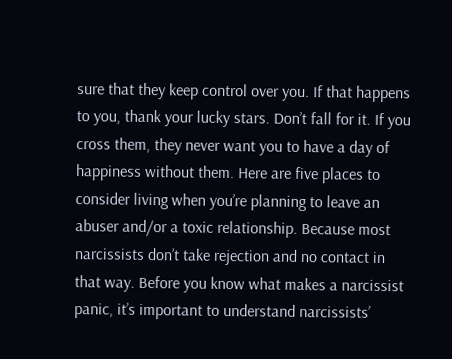sure that they keep control over you. If that happens to you, thank your lucky stars. Don’t fall for it. If you cross them, they never want you to have a day of happiness without them. Here are five places to consider living when you’re planning to leave an abuser and/or a toxic relationship. Because most narcissists don’t take rejection and no contact in that way. Before you know what makes a narcissist panic, it’s important to understand narcissists’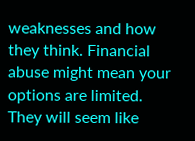weaknesses and how they think. Financial abuse might mean your options are limited. They will seem like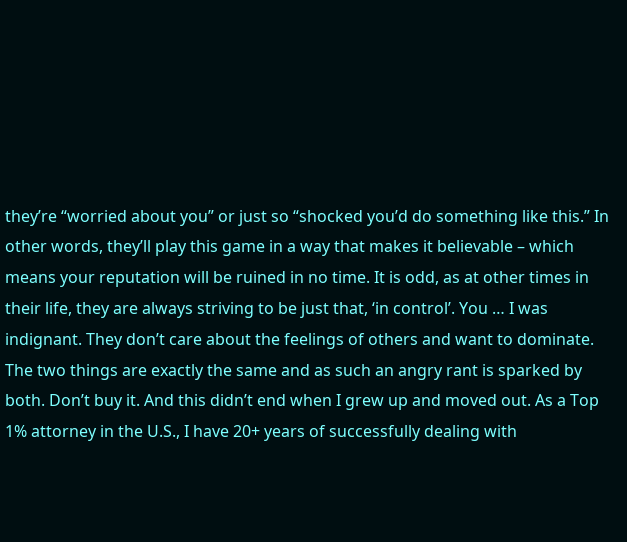they’re “worried about you” or just so “shocked you’d do something like this.” In other words, they’ll play this game in a way that makes it believable – which means your reputation will be ruined in no time. It is odd, as at other times in their life, they are always striving to be just that, ‘in control’. You … I was indignant. They don’t care about the feelings of others and want to dominate. The two things are exactly the same and as such an angry rant is sparked by both. Don’t buy it. And this didn’t end when I grew up and moved out. As a Top 1% attorney in the U.S., I have 20+ years of successfully dealing with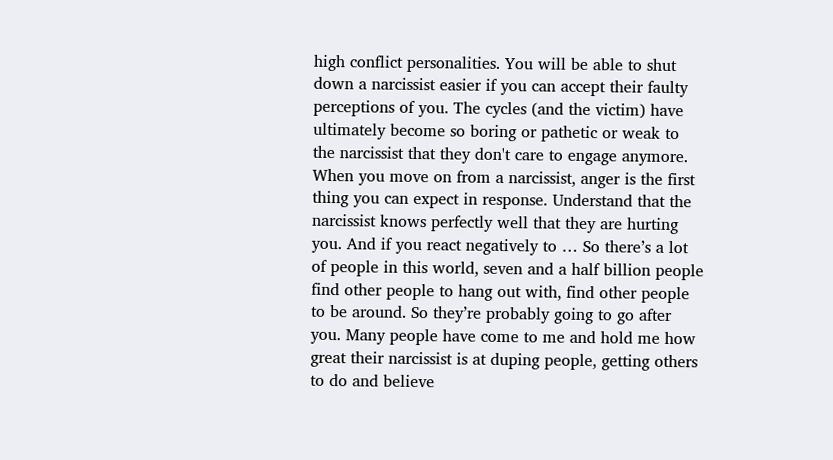high conflict personalities. You will be able to shut down a narcissist easier if you can accept their faulty perceptions of you. The cycles (and the victim) have ultimately become so boring or pathetic or weak to the narcissist that they don't care to engage anymore. When you move on from a narcissist, anger is the first thing you can expect in response. Understand that the narcissist knows perfectly well that they are hurting you. And if you react negatively to … So there’s a lot of people in this world, seven and a half billion people find other people to hang out with, find other people to be around. So they’re probably going to go after you. Many people have come to me and hold me how great their narcissist is at duping people, getting others to do and believe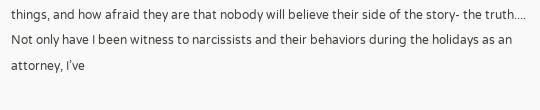things, and how afraid they are that nobody will believe their side of the story- the truth.... Not only have I been witness to narcissists and their behaviors during the holidays as an attorney, I’ve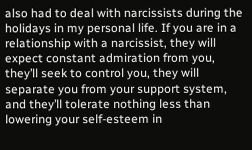also had to deal with narcissists during the holidays in my personal life. If you are in a relationship with a narcissist, they will expect constant admiration from you, they’ll seek to control you, they will separate you from your support system, and they’ll tolerate nothing less than lowering your self-esteem in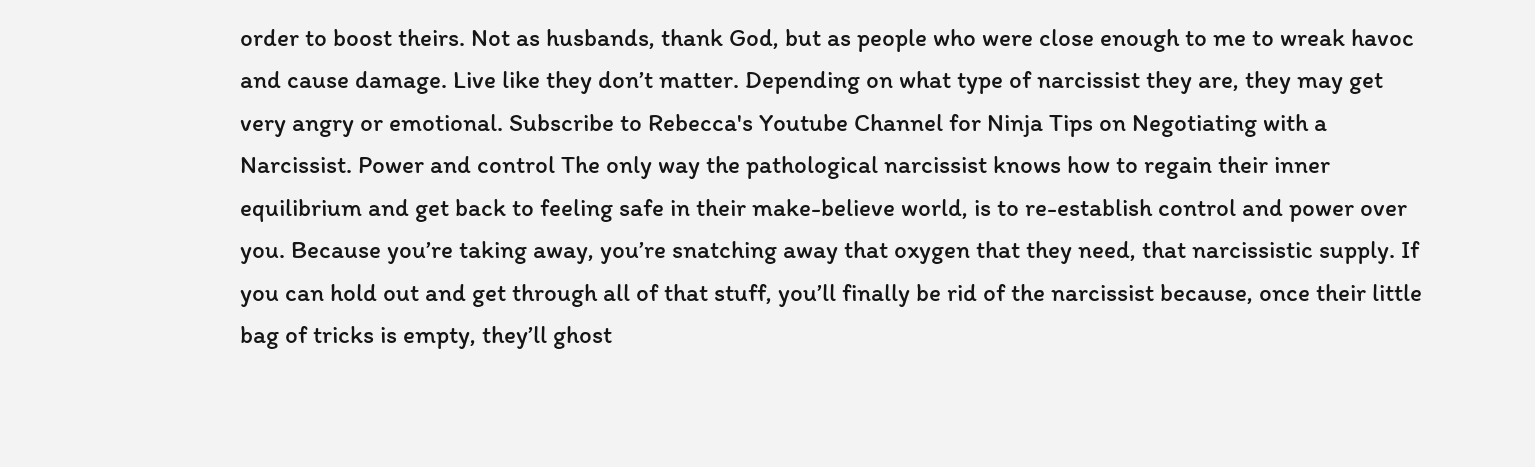order to boost theirs. Not as husbands, thank God, but as people who were close enough to me to wreak havoc and cause damage. Live like they don’t matter. Depending on what type of narcissist they are, they may get very angry or emotional. Subscribe to Rebecca's Youtube Channel for Ninja Tips on Negotiating with a Narcissist. Power and control The only way the pathological narcissist knows how to regain their inner equilibrium and get back to feeling safe in their make-believe world, is to re-establish control and power over you. Because you’re taking away, you’re snatching away that oxygen that they need, that narcissistic supply. If you can hold out and get through all of that stuff, you’ll finally be rid of the narcissist because, once their little bag of tricks is empty, they’ll ghost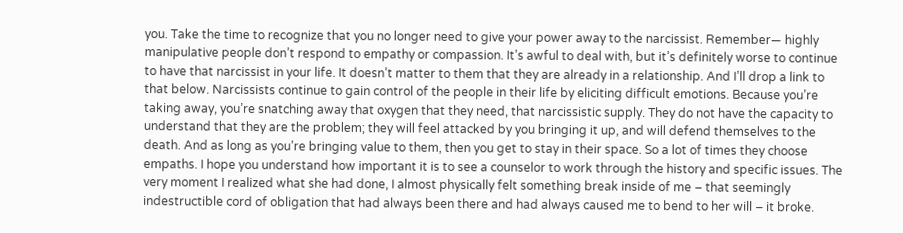you. Take the time to recognize that you no longer need to give your power away to the narcissist. Remember— highly manipulative people don’t respond to empathy or compassion. It’s awful to deal with, but it’s definitely worse to continue to have that narcissist in your life. It doesn’t matter to them that they are already in a relationship. And I’ll drop a link to that below. Narcissists continue to gain control of the people in their life by eliciting difficult emotions. Because you’re taking away, you’re snatching away that oxygen that they need, that narcissistic supply. They do not have the capacity to understand that they are the problem; they will feel attacked by you bringing it up, and will defend themselves to the death. And as long as you’re bringing value to them, then you get to stay in their space. So a lot of times they choose empaths. I hope you understand how important it is to see a counselor to work through the history and specific issues. The very moment I realized what she had done, I almost physically felt something break inside of me – that seemingly indestructible cord of obligation that had always been there and had always caused me to bend to her will – it broke.